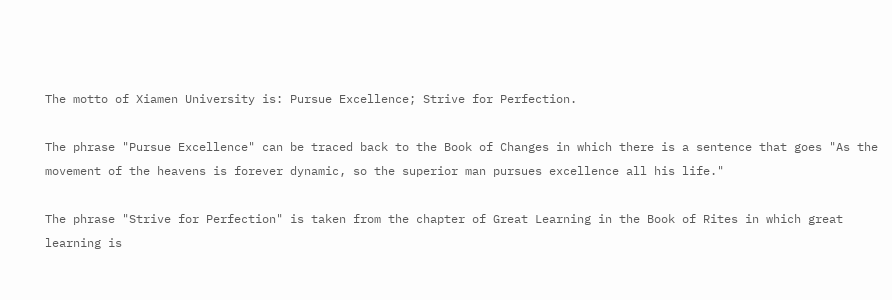The motto of Xiamen University is: Pursue Excellence; Strive for Perfection.

The phrase "Pursue Excellence" can be traced back to the Book of Changes in which there is a sentence that goes "As the movement of the heavens is forever dynamic, so the superior man pursues excellence all his life."

The phrase "Strive for Perfection" is taken from the chapter of Great Learning in the Book of Rites in which great learning is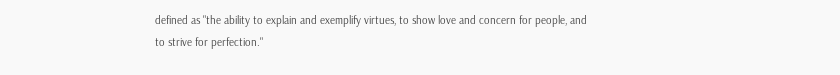defined as "the ability to explain and exemplify virtues, to show love and concern for people, and to strive for perfection."